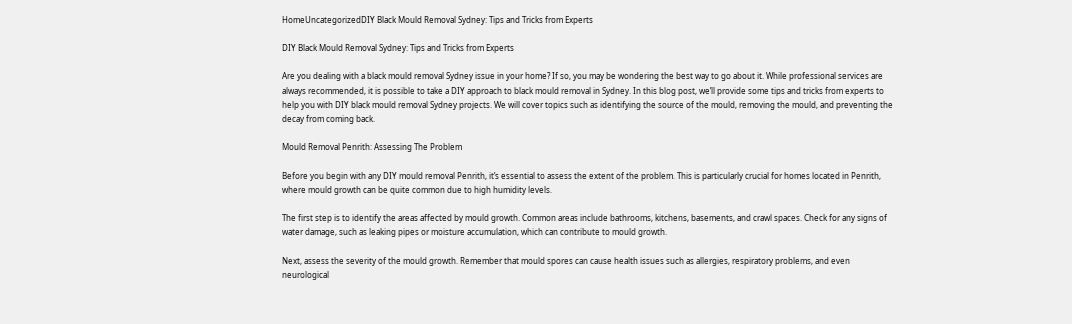HomeUncategorizedDIY Black Mould Removal Sydney: Tips and Tricks from Experts

DIY Black Mould Removal Sydney: Tips and Tricks from Experts

Are you dealing with a black mould removal Sydney issue in your home? If so, you may be wondering the best way to go about it. While professional services are always recommended, it is possible to take a DIY approach to black mould removal in Sydney. In this blog post, we’ll provide some tips and tricks from experts to help you with DIY black mould removal Sydney projects. We will cover topics such as identifying the source of the mould, removing the mould, and preventing the decay from coming back.

Mould Removal Penrith: Assessing The Problem

Before you begin with any DIY mould removal Penrith, it’s essential to assess the extent of the problem. This is particularly crucial for homes located in Penrith, where mould growth can be quite common due to high humidity levels.

The first step is to identify the areas affected by mould growth. Common areas include bathrooms, kitchens, basements, and crawl spaces. Check for any signs of water damage, such as leaking pipes or moisture accumulation, which can contribute to mould growth.

Next, assess the severity of the mould growth. Remember that mould spores can cause health issues such as allergies, respiratory problems, and even neurological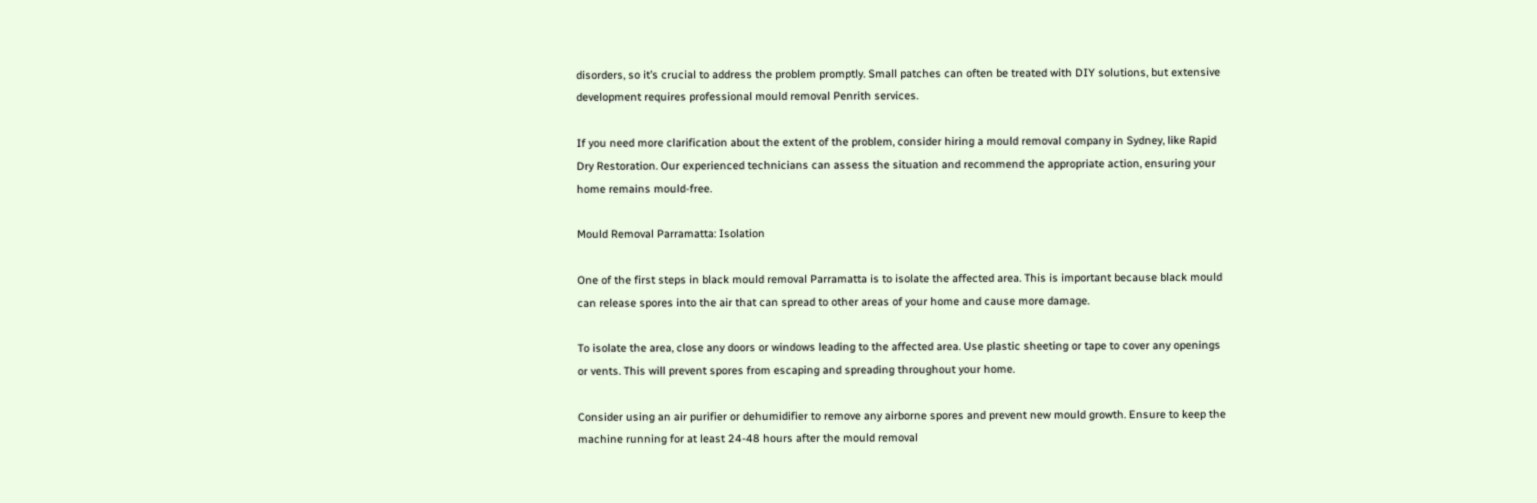disorders, so it’s crucial to address the problem promptly. Small patches can often be treated with DIY solutions, but extensive development requires professional mould removal Penrith services.

If you need more clarification about the extent of the problem, consider hiring a mould removal company in Sydney, like Rapid Dry Restoration. Our experienced technicians can assess the situation and recommend the appropriate action, ensuring your home remains mould-free.

Mould Removal Parramatta: Isolation

One of the first steps in black mould removal Parramatta is to isolate the affected area. This is important because black mould can release spores into the air that can spread to other areas of your home and cause more damage.

To isolate the area, close any doors or windows leading to the affected area. Use plastic sheeting or tape to cover any openings or vents. This will prevent spores from escaping and spreading throughout your home.

Consider using an air purifier or dehumidifier to remove any airborne spores and prevent new mould growth. Ensure to keep the machine running for at least 24-48 hours after the mould removal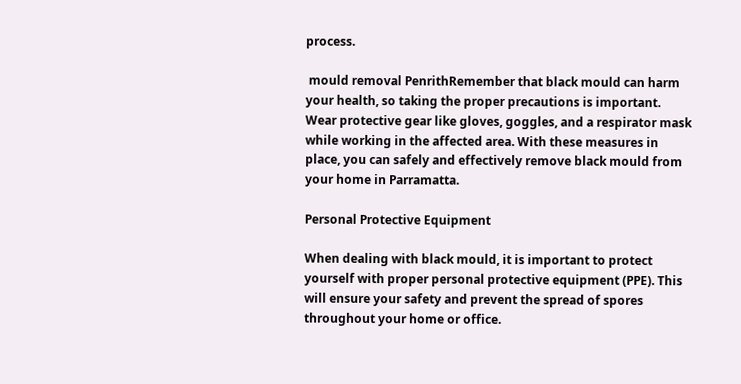process.

 mould removal PenrithRemember that black mould can harm your health, so taking the proper precautions is important. Wear protective gear like gloves, goggles, and a respirator mask while working in the affected area. With these measures in place, you can safely and effectively remove black mould from your home in Parramatta.

Personal Protective Equipment

When dealing with black mould, it is important to protect yourself with proper personal protective equipment (PPE). This will ensure your safety and prevent the spread of spores throughout your home or office.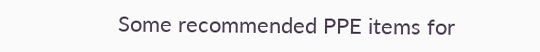Some recommended PPE items for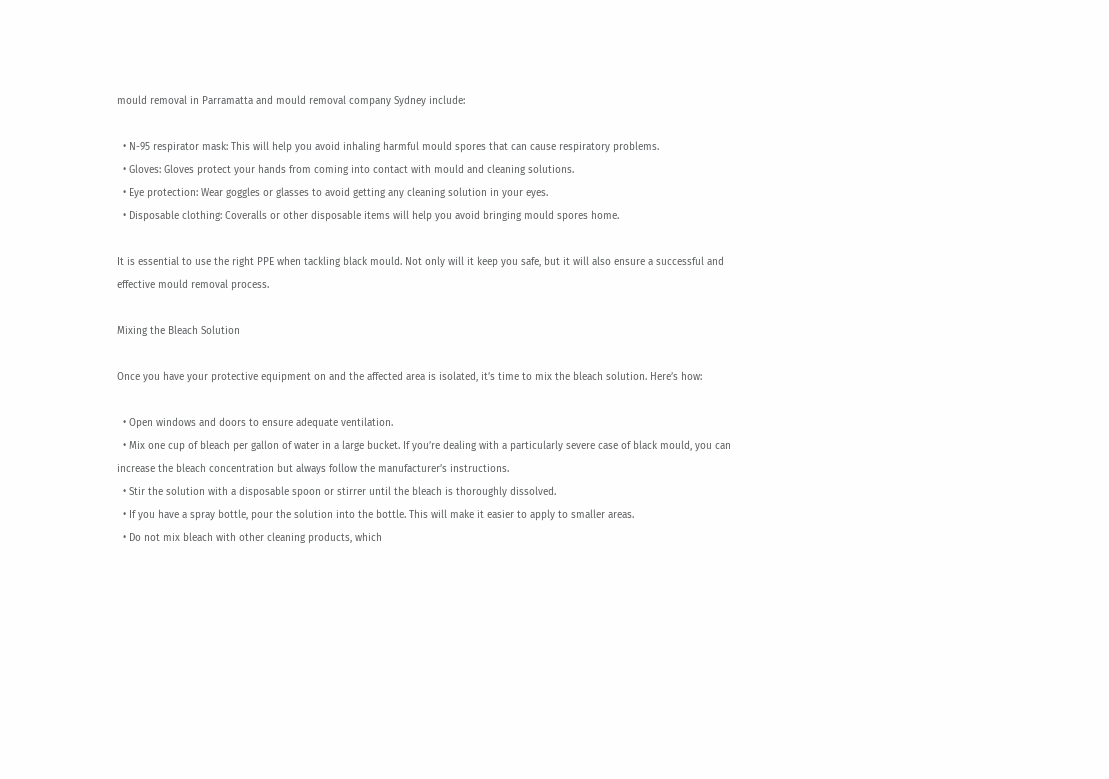mould removal in Parramatta and mould removal company Sydney include:

  • N-95 respirator mask: This will help you avoid inhaling harmful mould spores that can cause respiratory problems.
  • Gloves: Gloves protect your hands from coming into contact with mould and cleaning solutions.
  • Eye protection: Wear goggles or glasses to avoid getting any cleaning solution in your eyes.
  • Disposable clothing: Coveralls or other disposable items will help you avoid bringing mould spores home.

It is essential to use the right PPE when tackling black mould. Not only will it keep you safe, but it will also ensure a successful and effective mould removal process.

Mixing the Bleach Solution

Once you have your protective equipment on and the affected area is isolated, it’s time to mix the bleach solution. Here’s how:

  • Open windows and doors to ensure adequate ventilation.
  • Mix one cup of bleach per gallon of water in a large bucket. If you’re dealing with a particularly severe case of black mould, you can increase the bleach concentration but always follow the manufacturer’s instructions.
  • Stir the solution with a disposable spoon or stirrer until the bleach is thoroughly dissolved.
  • If you have a spray bottle, pour the solution into the bottle. This will make it easier to apply to smaller areas.
  • Do not mix bleach with other cleaning products, which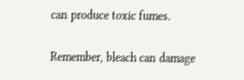can produce toxic fumes.

Remember, bleach can damage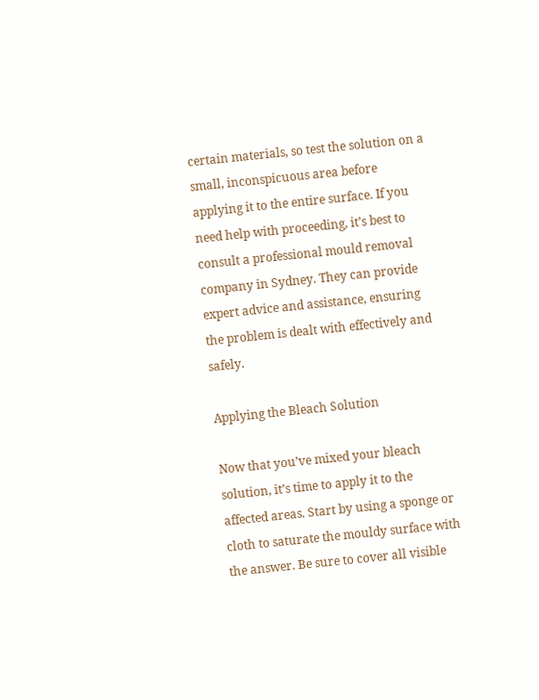certain materials, so test the solution on a small, inconspicuous area before applying it to the entire surface. If you need help with proceeding, it’s best to consult a professional mould removal company in Sydney. They can provide expert advice and assistance, ensuring the problem is dealt with effectively and safely.

Applying the Bleach Solution

Now that you’ve mixed your bleach solution, it’s time to apply it to the affected areas. Start by using a sponge or cloth to saturate the mouldy surface with the answer. Be sure to cover all visible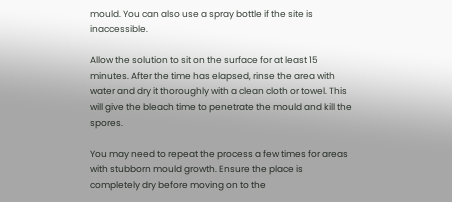mould. You can also use a spray bottle if the site is inaccessible.

Allow the solution to sit on the surface for at least 15 minutes. After the time has elapsed, rinse the area with water and dry it thoroughly with a clean cloth or towel. This will give the bleach time to penetrate the mould and kill the spores.

You may need to repeat the process a few times for areas with stubborn mould growth. Ensure the place is completely dry before moving on to the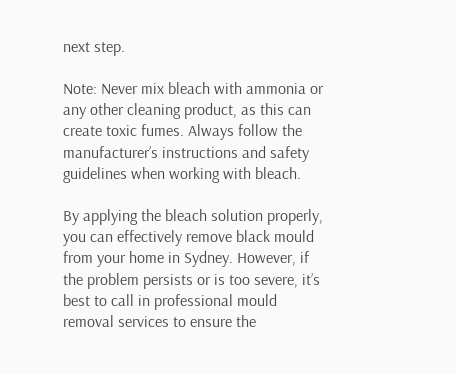next step.

Note: Never mix bleach with ammonia or any other cleaning product, as this can create toxic fumes. Always follow the manufacturer’s instructions and safety guidelines when working with bleach.

By applying the bleach solution properly, you can effectively remove black mould from your home in Sydney. However, if the problem persists or is too severe, it’s best to call in professional mould removal services to ensure the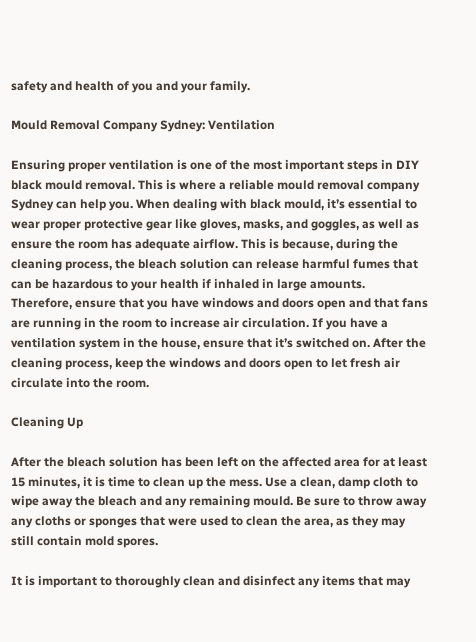safety and health of you and your family.

Mould Removal Company Sydney: Ventilation

Ensuring proper ventilation is one of the most important steps in DIY black mould removal. This is where a reliable mould removal company Sydney can help you. When dealing with black mould, it’s essential to wear proper protective gear like gloves, masks, and goggles, as well as ensure the room has adequate airflow. This is because, during the cleaning process, the bleach solution can release harmful fumes that can be hazardous to your health if inhaled in large amounts. Therefore, ensure that you have windows and doors open and that fans are running in the room to increase air circulation. If you have a ventilation system in the house, ensure that it’s switched on. After the cleaning process, keep the windows and doors open to let fresh air circulate into the room.

Cleaning Up

After the bleach solution has been left on the affected area for at least 15 minutes, it is time to clean up the mess. Use a clean, damp cloth to wipe away the bleach and any remaining mould. Be sure to throw away any cloths or sponges that were used to clean the area, as they may still contain mold spores.

It is important to thoroughly clean and disinfect any items that may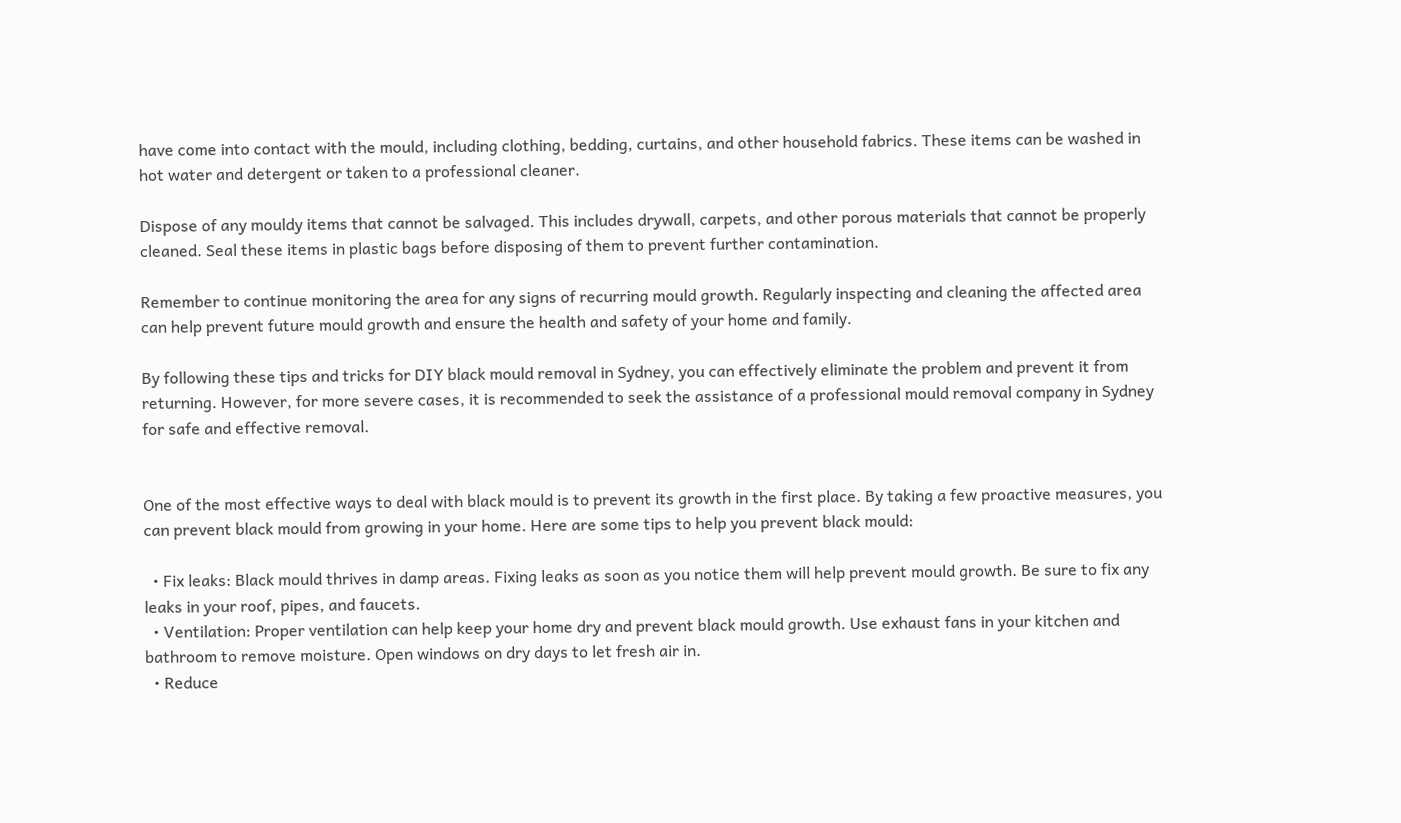have come into contact with the mould, including clothing, bedding, curtains, and other household fabrics. These items can be washed in hot water and detergent or taken to a professional cleaner.

Dispose of any mouldy items that cannot be salvaged. This includes drywall, carpets, and other porous materials that cannot be properly cleaned. Seal these items in plastic bags before disposing of them to prevent further contamination.

Remember to continue monitoring the area for any signs of recurring mould growth. Regularly inspecting and cleaning the affected area can help prevent future mould growth and ensure the health and safety of your home and family.

By following these tips and tricks for DIY black mould removal in Sydney, you can effectively eliminate the problem and prevent it from returning. However, for more severe cases, it is recommended to seek the assistance of a professional mould removal company in Sydney for safe and effective removal.


One of the most effective ways to deal with black mould is to prevent its growth in the first place. By taking a few proactive measures, you can prevent black mould from growing in your home. Here are some tips to help you prevent black mould:

  • Fix leaks: Black mould thrives in damp areas. Fixing leaks as soon as you notice them will help prevent mould growth. Be sure to fix any leaks in your roof, pipes, and faucets.
  • Ventilation: Proper ventilation can help keep your home dry and prevent black mould growth. Use exhaust fans in your kitchen and bathroom to remove moisture. Open windows on dry days to let fresh air in.
  • Reduce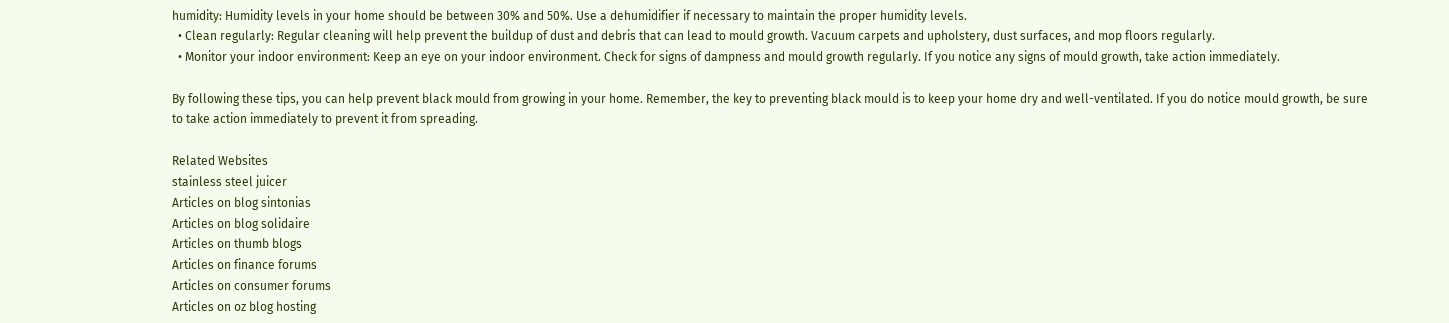humidity: Humidity levels in your home should be between 30% and 50%. Use a dehumidifier if necessary to maintain the proper humidity levels.
  • Clean regularly: Regular cleaning will help prevent the buildup of dust and debris that can lead to mould growth. Vacuum carpets and upholstery, dust surfaces, and mop floors regularly.
  • Monitor your indoor environment: Keep an eye on your indoor environment. Check for signs of dampness and mould growth regularly. If you notice any signs of mould growth, take action immediately.

By following these tips, you can help prevent black mould from growing in your home. Remember, the key to preventing black mould is to keep your home dry and well-ventilated. If you do notice mould growth, be sure to take action immediately to prevent it from spreading.

Related Websites
stainless steel juicer
Articles on blog sintonias
Articles on blog solidaire
Articles on thumb blogs
Articles on finance forums
Articles on consumer forums
Articles on oz blog hosting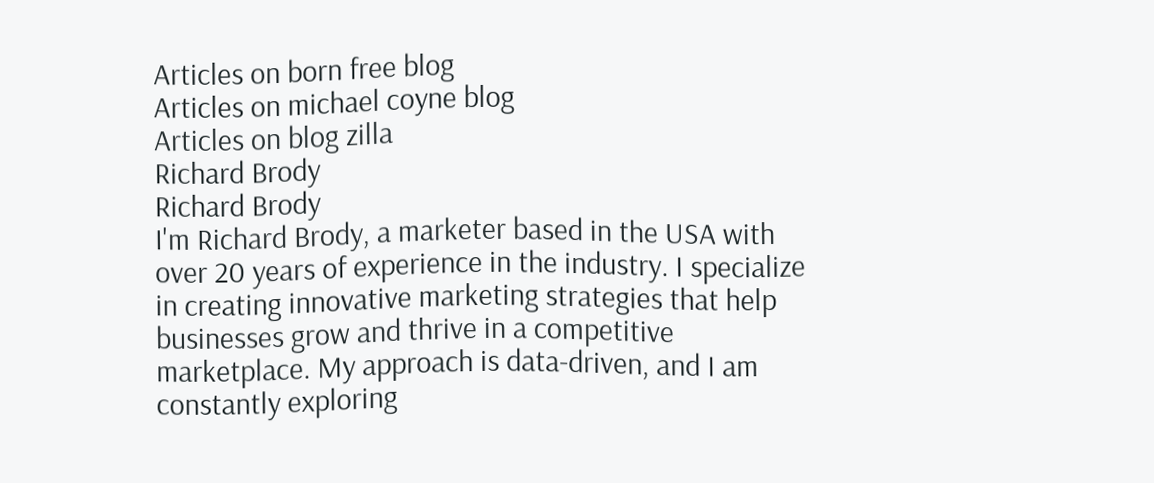Articles on born free blog
Articles on michael coyne blog
Articles on blog zilla
Richard Brody
Richard Brody
I'm Richard Brody, a marketer based in the USA with over 20 years of experience in the industry. I specialize in creating innovative marketing strategies that help businesses grow and thrive in a competitive marketplace. My approach is data-driven, and I am constantly exploring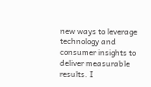new ways to leverage technology and consumer insights to deliver measurable results. I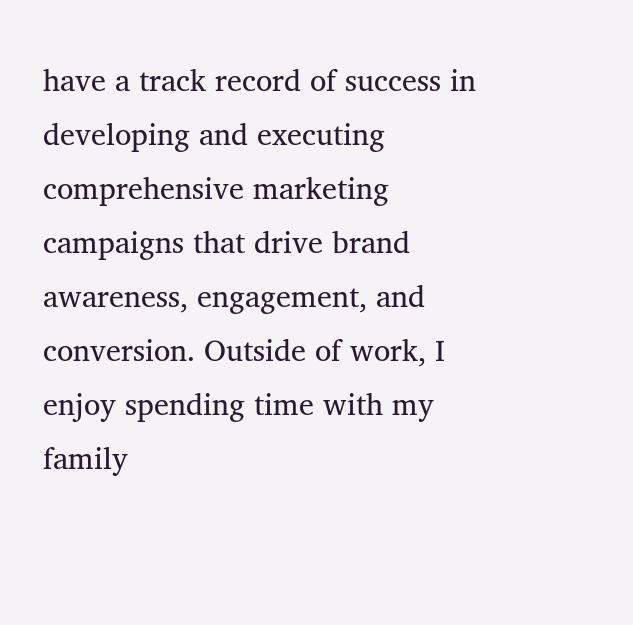have a track record of success in developing and executing comprehensive marketing campaigns that drive brand awareness, engagement, and conversion. Outside of work, I enjoy spending time with my family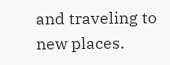and traveling to new places.